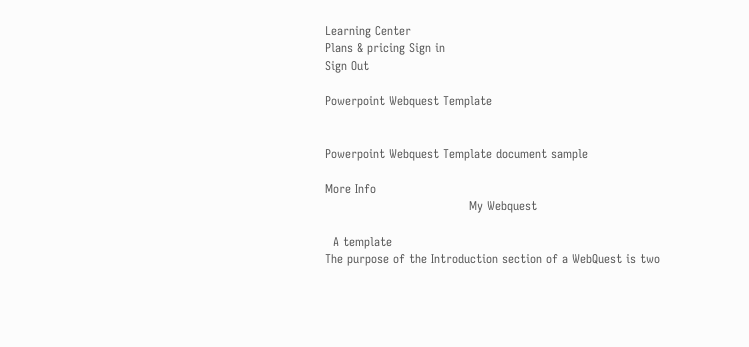Learning Center
Plans & pricing Sign in
Sign Out

Powerpoint Webquest Template


Powerpoint Webquest Template document sample

More Info
                                    My Webquest

  A template
The purpose of the Introduction section of a WebQuest is two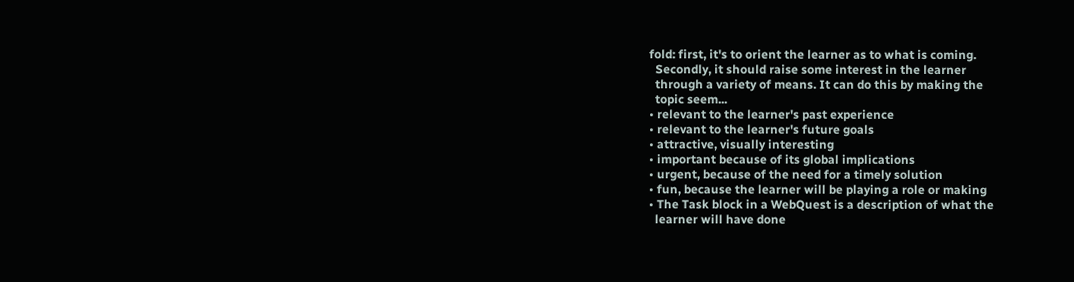fold: first, it's to orient the learner as to what is coming.
  Secondly, it should raise some interest in the learner
  through a variety of means. It can do this by making the
  topic seem...
• relevant to the learner's past experience
• relevant to the learner's future goals
• attractive, visually interesting
• important because of its global implications
• urgent, because of the need for a timely solution
• fun, because the learner will be playing a role or making
• The Task block in a WebQuest is a description of what the
  learner will have done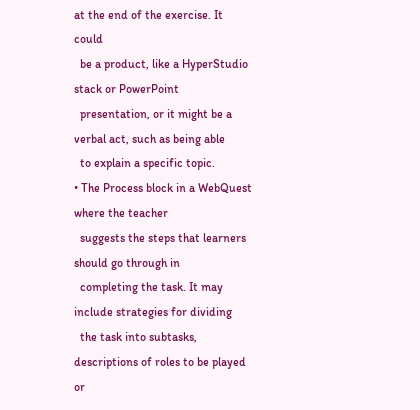at the end of the exercise. It could
  be a product, like a HyperStudio stack or PowerPoint
  presentation, or it might be a verbal act, such as being able
  to explain a specific topic.
• The Process block in a WebQuest where the teacher
  suggests the steps that learners should go through in
  completing the task. It may include strategies for dividing
  the task into subtasks, descriptions of roles to be played or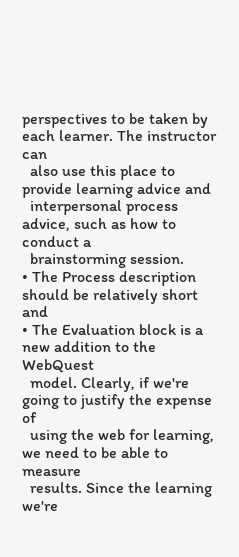perspectives to be taken by each learner. The instructor can
  also use this place to provide learning advice and
  interpersonal process advice, such as how to conduct a
  brainstorming session.
• The Process description should be relatively short and
• The Evaluation block is a new addition to the WebQuest
  model. Clearly, if we're going to justify the expense of
  using the web for learning, we need to be able to measure
  results. Since the learning we're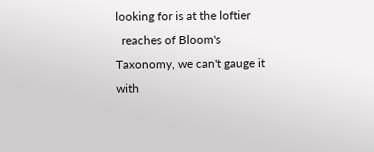looking for is at the loftier
  reaches of Bloom's Taxonomy, we can't gauge it with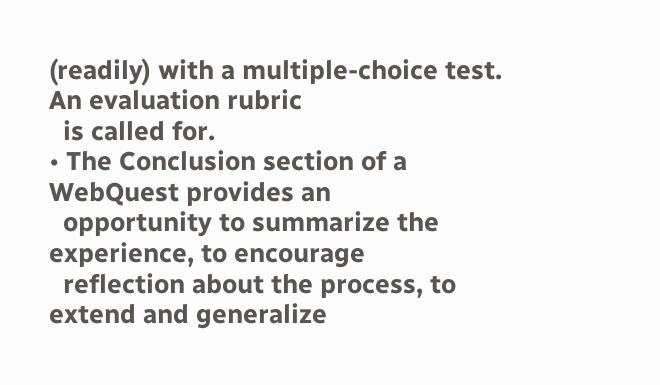(readily) with a multiple-choice test. An evaluation rubric
  is called for.
• The Conclusion section of a WebQuest provides an
  opportunity to summarize the experience, to encourage
  reflection about the process, to extend and generalize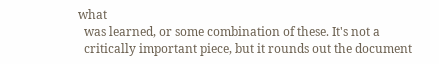what
  was learned, or some combination of these. It's not a
  critically important piece, but it rounds out the document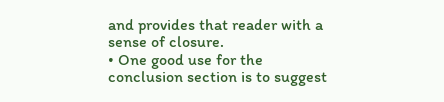and provides that reader with a sense of closure.
• One good use for the conclusion section is to suggest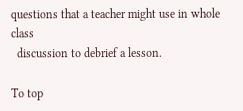questions that a teacher might use in whole class
  discussion to debrief a lesson.

To top